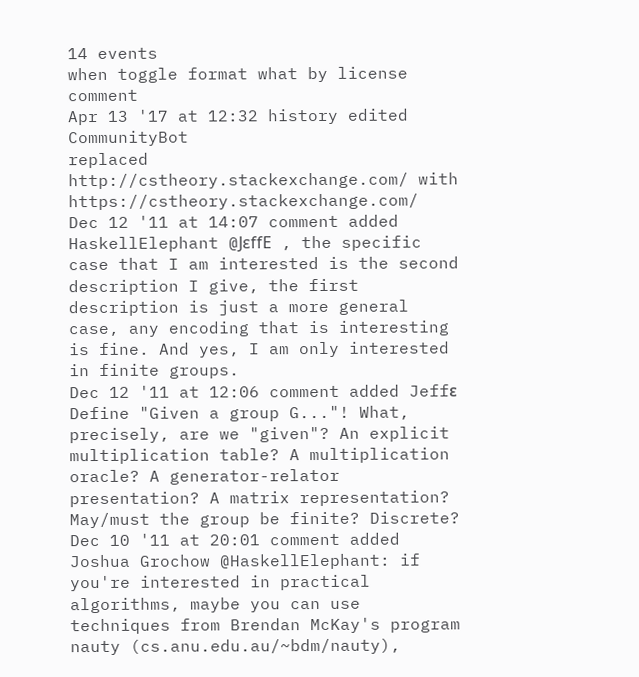14 events
when toggle format what by license comment
Apr 13 '17 at 12:32 history edited CommunityBot
replaced http://cstheory.stackexchange.com/ with https://cstheory.stackexchange.com/
Dec 12 '11 at 14:07 comment added HaskellElephant @JɛffE , the specific case that I am interested is the second description I give, the first description is just a more general case, any encoding that is interesting is fine. And yes, I am only interested in finite groups.
Dec 12 '11 at 12:06 comment added Jeffε Define "Given a group G..."! What, precisely, are we "given"? An explicit multiplication table? A multiplication oracle? A generator-relator presentation? A matrix representation? May/must the group be finite? Discrete?
Dec 10 '11 at 20:01 comment added Joshua Grochow @HaskellElephant: if you're interested in practical algorithms, maybe you can use techniques from Brendan McKay's program nauty (cs.anu.edu.au/~bdm/nauty),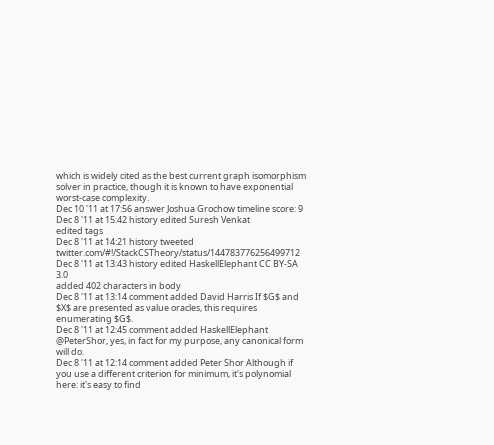which is widely cited as the best current graph isomorphism solver in practice, though it is known to have exponential worst-case complexity.
Dec 10 '11 at 17:56 answer Joshua Grochow timeline score: 9
Dec 8 '11 at 15:42 history edited Suresh Venkat
edited tags
Dec 8 '11 at 14:21 history tweeted twitter.com/#!/StackCSTheory/status/144783776256499712
Dec 8 '11 at 13:43 history edited HaskellElephant CC BY-SA 3.0
added 402 characters in body
Dec 8 '11 at 13:14 comment added David Harris If $G$ and $X$ are presented as value oracles, this requires enumerating $G$.
Dec 8 '11 at 12:45 comment added HaskellElephant @PeterShor, yes, in fact for my purpose, any canonical form will do.
Dec 8 '11 at 12:14 comment added Peter Shor Although if you use a different criterion for minimum, it's polynomial here: it's easy to find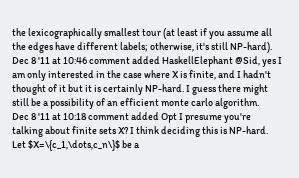the lexicographically smallest tour (at least if you assume all the edges have different labels; otherwise, it's still NP-hard).
Dec 8 '11 at 10:46 comment added HaskellElephant @Sid, yes I am only interested in the case where X is finite, and I hadn't thought of it but it is certainly NP-hard. I guess there might still be a possibility of an efficient monte carlo algorithm.
Dec 8 '11 at 10:18 comment added Opt I presume you're talking about finite sets X? I think deciding this is NP-hard. Let $X=\{c_1,\dots,c_n\}$ be a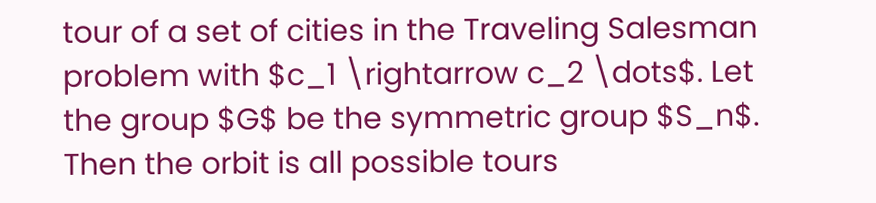tour of a set of cities in the Traveling Salesman problem with $c_1 \rightarrow c_2 \dots$. Let the group $G$ be the symmetric group $S_n$. Then the orbit is all possible tours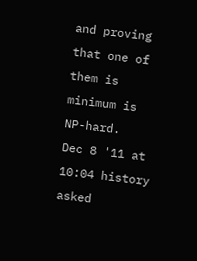and proving that one of them is minimum is NP-hard.
Dec 8 '11 at 10:04 history asked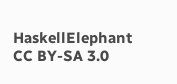HaskellElephant CC BY-SA 3.0